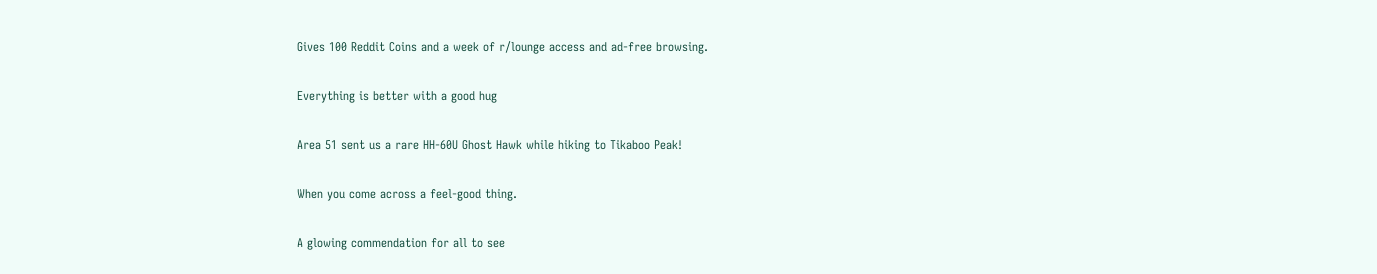Gives 100 Reddit Coins and a week of r/lounge access and ad-free browsing.

Everything is better with a good hug

Area 51 sent us a rare HH-60U Ghost Hawk while hiking to Tikaboo Peak!

When you come across a feel-good thing.

A glowing commendation for all to see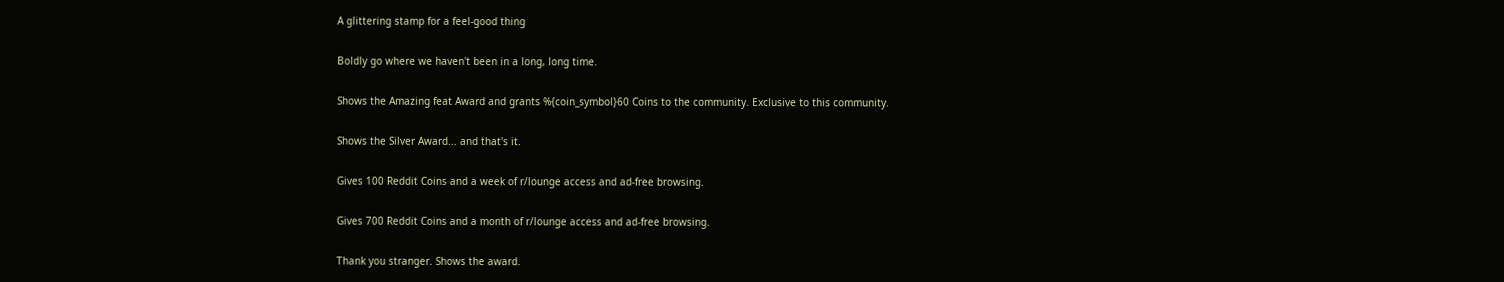A glittering stamp for a feel-good thing

Boldly go where we haven't been in a long, long time.

Shows the Amazing feat Award and grants %{coin_symbol}60 Coins to the community. Exclusive to this community.

Shows the Silver Award... and that's it.

Gives 100 Reddit Coins and a week of r/lounge access and ad-free browsing.

Gives 700 Reddit Coins and a month of r/lounge access and ad-free browsing.

Thank you stranger. Shows the award.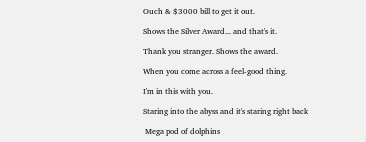Ouch & $3000 bill to get it out.

Shows the Silver Award... and that's it.

Thank you stranger. Shows the award.

When you come across a feel-good thing.

I'm in this with you.

Staring into the abyss and it's staring right back

 Mega pod of dolphins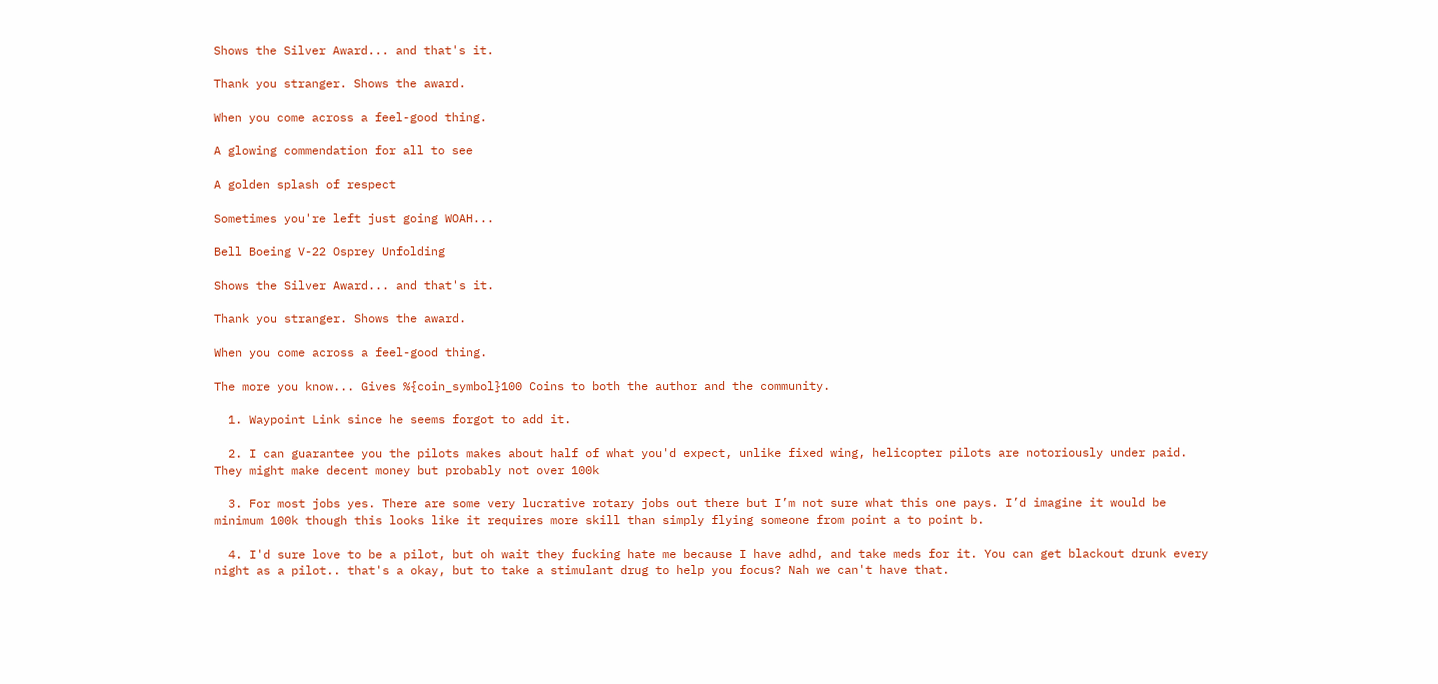Shows the Silver Award... and that's it.

Thank you stranger. Shows the award.

When you come across a feel-good thing.

A glowing commendation for all to see

A golden splash of respect

Sometimes you're left just going WOAH...

Bell Boeing V-22 Osprey Unfolding

Shows the Silver Award... and that's it.

Thank you stranger. Shows the award.

When you come across a feel-good thing.

The more you know... Gives %{coin_symbol}100 Coins to both the author and the community.

  1. Waypoint Link since he seems forgot to add it.

  2. I can guarantee you the pilots makes about half of what you'd expect, unlike fixed wing, helicopter pilots are notoriously under paid. They might make decent money but probably not over 100k

  3. For most jobs yes. There are some very lucrative rotary jobs out there but I’m not sure what this one pays. I’d imagine it would be minimum 100k though this looks like it requires more skill than simply flying someone from point a to point b.

  4. I'd sure love to be a pilot, but oh wait they fucking hate me because I have adhd, and take meds for it. You can get blackout drunk every night as a pilot.. that's a okay, but to take a stimulant drug to help you focus? Nah we can't have that.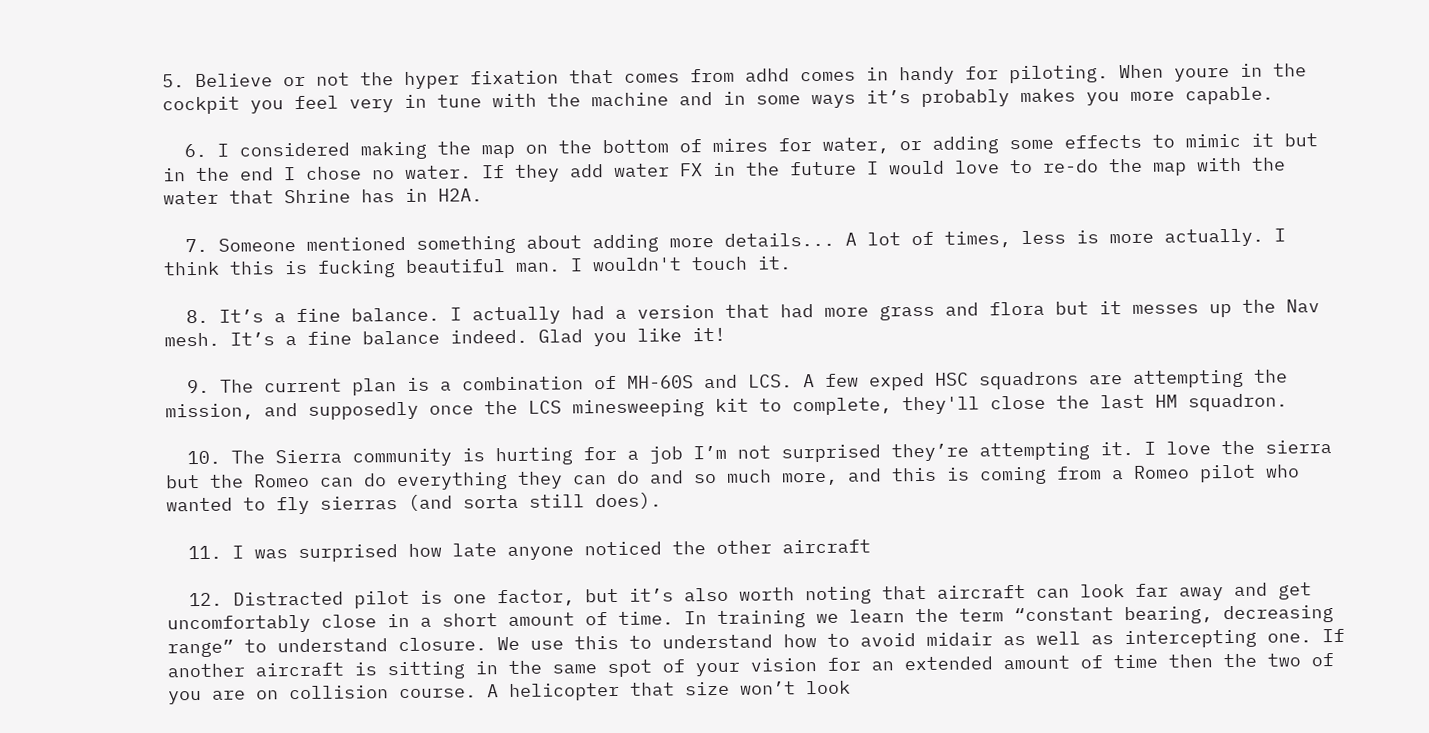5. Believe or not the hyper fixation that comes from adhd comes in handy for piloting. When youre in the cockpit you feel very in tune with the machine and in some ways it’s probably makes you more capable.

  6. I considered making the map on the bottom of mires for water, or adding some effects to mimic it but in the end I chose no water. If they add water FX in the future I would love to re-do the map with the water that Shrine has in H2A.

  7. Someone mentioned something about adding more details... A lot of times, less is more actually. I think this is fucking beautiful man. I wouldn't touch it.

  8. It’s a fine balance. I actually had a version that had more grass and flora but it messes up the Nav mesh. It’s a fine balance indeed. Glad you like it!

  9. The current plan is a combination of MH-60S and LCS. A few exped HSC squadrons are attempting the mission, and supposedly once the LCS minesweeping kit to complete, they'll close the last HM squadron.

  10. The Sierra community is hurting for a job I’m not surprised they’re attempting it. I love the sierra but the Romeo can do everything they can do and so much more, and this is coming from a Romeo pilot who wanted to fly sierras (and sorta still does).

  11. I was surprised how late anyone noticed the other aircraft

  12. Distracted pilot is one factor, but it’s also worth noting that aircraft can look far away and get uncomfortably close in a short amount of time. In training we learn the term “constant bearing, decreasing range” to understand closure. We use this to understand how to avoid midair as well as intercepting one. If another aircraft is sitting in the same spot of your vision for an extended amount of time then the two of you are on collision course. A helicopter that size won’t look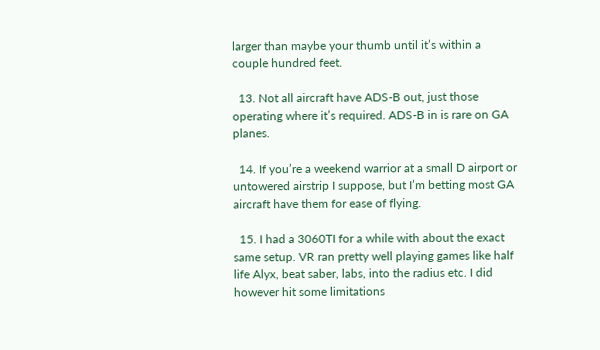larger than maybe your thumb until it’s within a couple hundred feet.

  13. Not all aircraft have ADS-B out, just those operating where it’s required. ADS-B in is rare on GA planes.

  14. If you’re a weekend warrior at a small D airport or untowered airstrip I suppose, but I’m betting most GA aircraft have them for ease of flying.

  15. I had a 3060TI for a while with about the exact same setup. VR ran pretty well playing games like half life Alyx, beat saber, labs, into the radius etc. I did however hit some limitations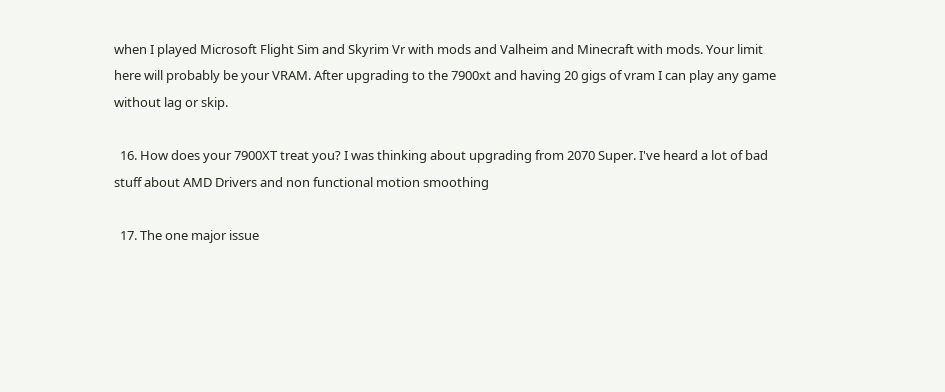when I played Microsoft Flight Sim and Skyrim Vr with mods and Valheim and Minecraft with mods. Your limit here will probably be your VRAM. After upgrading to the 7900xt and having 20 gigs of vram I can play any game without lag or skip.

  16. How does your 7900XT treat you? I was thinking about upgrading from 2070 Super. I've heard a lot of bad stuff about AMD Drivers and non functional motion smoothing

  17. The one major issue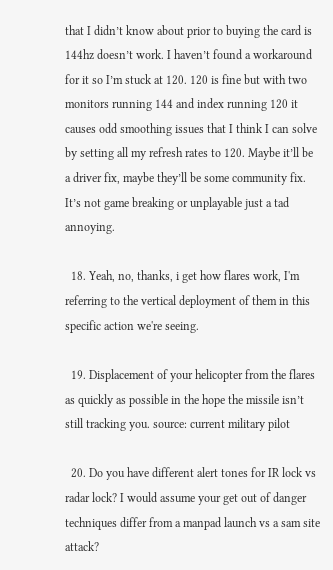that I didn’t know about prior to buying the card is 144hz doesn’t work. I haven’t found a workaround for it so I’m stuck at 120. 120 is fine but with two monitors running 144 and index running 120 it causes odd smoothing issues that I think I can solve by setting all my refresh rates to 120. Maybe it’ll be a driver fix, maybe they’ll be some community fix. It’s not game breaking or unplayable just a tad annoying.

  18. Yeah, no, thanks, i get how flares work, I'm referring to the vertical deployment of them in this specific action we're seeing.

  19. Displacement of your helicopter from the flares as quickly as possible in the hope the missile isn’t still tracking you. source: current military pilot

  20. Do you have different alert tones for IR lock vs radar lock? I would assume your get out of danger techniques differ from a manpad launch vs a sam site attack?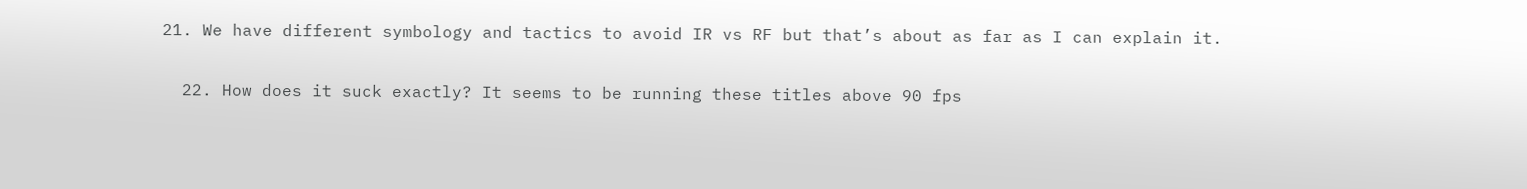21. We have different symbology and tactics to avoid IR vs RF but that’s about as far as I can explain it.

  22. How does it suck exactly? It seems to be running these titles above 90 fps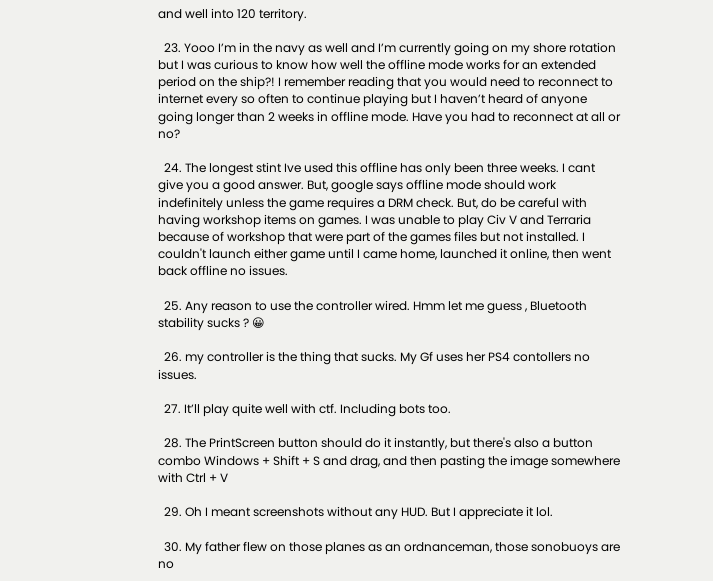and well into 120 territory.

  23. Yooo I’m in the navy as well and I’m currently going on my shore rotation but I was curious to know how well the offline mode works for an extended period on the ship?! I remember reading that you would need to reconnect to internet every so often to continue playing but I haven’t heard of anyone going longer than 2 weeks in offline mode. Have you had to reconnect at all or no?

  24. The longest stint Ive used this offline has only been three weeks. I cant give you a good answer. But, google says offline mode should work indefinitely unless the game requires a DRM check. But, do be careful with having workshop items on games. I was unable to play Civ V and Terraria because of workshop that were part of the games files but not installed. I couldn't launch either game until I came home, launched it online, then went back offline no issues.

  25. Any reason to use the controller wired. Hmm let me guess , Bluetooth stability sucks ? 😀

  26. my controller is the thing that sucks. My Gf uses her PS4 contollers no issues.

  27. It’ll play quite well with ctf. Including bots too.

  28. The PrintScreen button should do it instantly, but there's also a button combo Windows + Shift + S and drag, and then pasting the image somewhere with Ctrl + V

  29. Oh I meant screenshots without any HUD. But I appreciate it lol.

  30. My father flew on those planes as an ordnanceman, those sonobuoys are no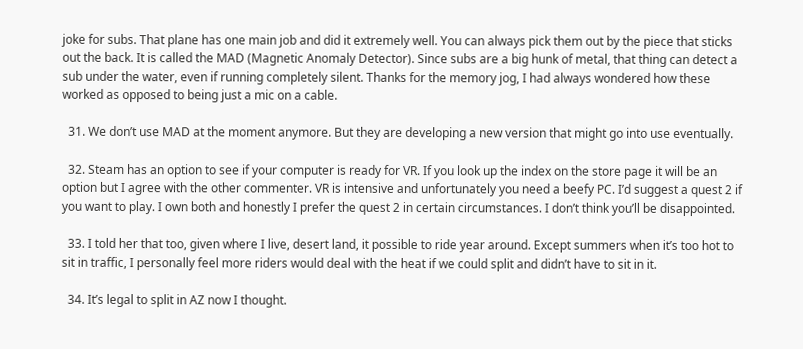joke for subs. That plane has one main job and did it extremely well. You can always pick them out by the piece that sticks out the back. It is called the MAD (Magnetic Anomaly Detector). Since subs are a big hunk of metal, that thing can detect a sub under the water, even if running completely silent. Thanks for the memory jog, I had always wondered how these worked as opposed to being just a mic on a cable.

  31. We don’t use MAD at the moment anymore. But they are developing a new version that might go into use eventually.

  32. Steam has an option to see if your computer is ready for VR. If you look up the index on the store page it will be an option but I agree with the other commenter. VR is intensive and unfortunately you need a beefy PC. I’d suggest a quest 2 if you want to play. I own both and honestly I prefer the quest 2 in certain circumstances. I don’t think you’ll be disappointed.

  33. I told her that too, given where I live, desert land, it possible to ride year around. Except summers when it’s too hot to sit in traffic, I personally feel more riders would deal with the heat if we could split and didn’t have to sit in it.

  34. It’s legal to split in AZ now I thought.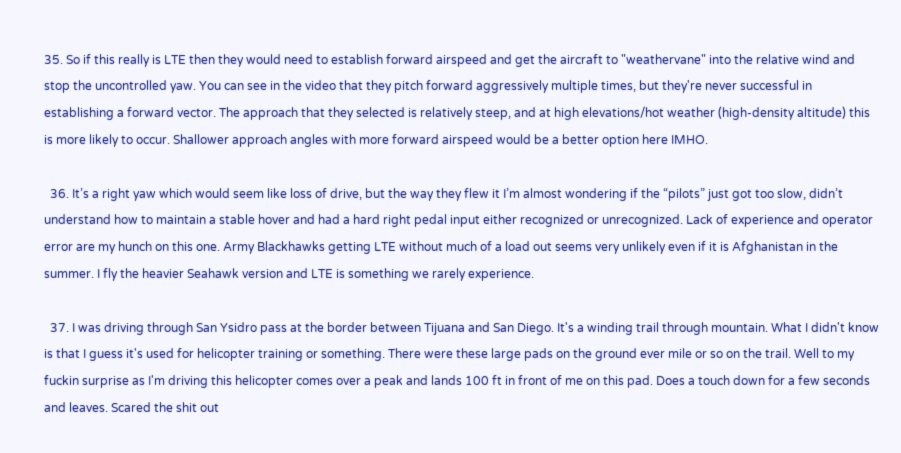35. So if this really is LTE then they would need to establish forward airspeed and get the aircraft to "weathervane" into the relative wind and stop the uncontrolled yaw. You can see in the video that they pitch forward aggressively multiple times, but they're never successful in establishing a forward vector. The approach that they selected is relatively steep, and at high elevations/hot weather (high-density altitude) this is more likely to occur. Shallower approach angles with more forward airspeed would be a better option here IMHO.

  36. It’s a right yaw which would seem like loss of drive, but the way they flew it I’m almost wondering if the “pilots” just got too slow, didn’t understand how to maintain a stable hover and had a hard right pedal input either recognized or unrecognized. Lack of experience and operator error are my hunch on this one. Army Blackhawks getting LTE without much of a load out seems very unlikely even if it is Afghanistan in the summer. I fly the heavier Seahawk version and LTE is something we rarely experience.

  37. I was driving through San Ysidro pass at the border between Tijuana and San Diego. It's a winding trail through mountain. What I didn't know is that I guess it's used for helicopter training or something. There were these large pads on the ground ever mile or so on the trail. Well to my fuckin surprise as I'm driving this helicopter comes over a peak and lands 100 ft in front of me on this pad. Does a touch down for a few seconds and leaves. Scared the shit out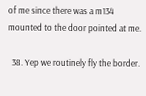of me since there was a m134 mounted to the door pointed at me.

  38. Yep we routinely fly the border.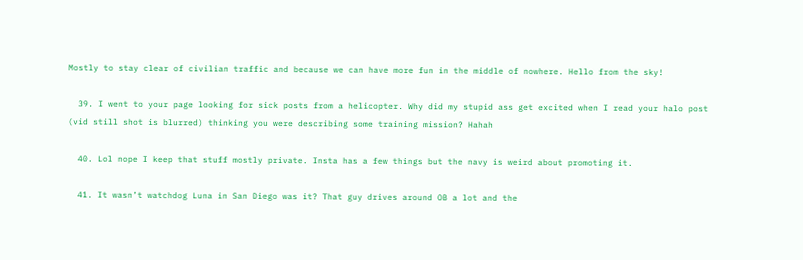Mostly to stay clear of civilian traffic and because we can have more fun in the middle of nowhere. Hello from the sky!

  39. I went to your page looking for sick posts from a helicopter. Why did my stupid ass get excited when I read your halo post (vid still shot is blurred) thinking you were describing some training mission? Hahah

  40. Lol nope I keep that stuff mostly private. Insta has a few things but the navy is weird about promoting it.

  41. It wasn’t watchdog Luna in San Diego was it? That guy drives around OB a lot and the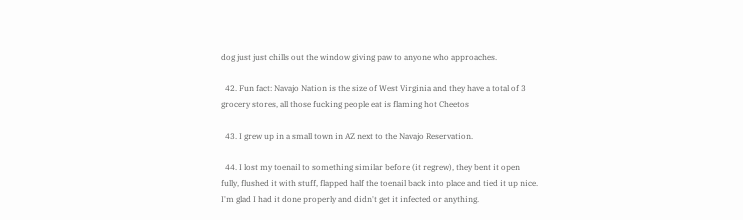dog just just chills out the window giving paw to anyone who approaches.

  42. Fun fact: Navajo Nation is the size of West Virginia and they have a total of 3 grocery stores, all those fucking people eat is flaming hot Cheetos

  43. I grew up in a small town in AZ next to the Navajo Reservation.

  44. I lost my toenail to something similar before (it regrew), they bent it open fully, flushed it with stuff, flapped half the toenail back into place and tied it up nice. I'm glad I had it done properly and didn't get it infected or anything.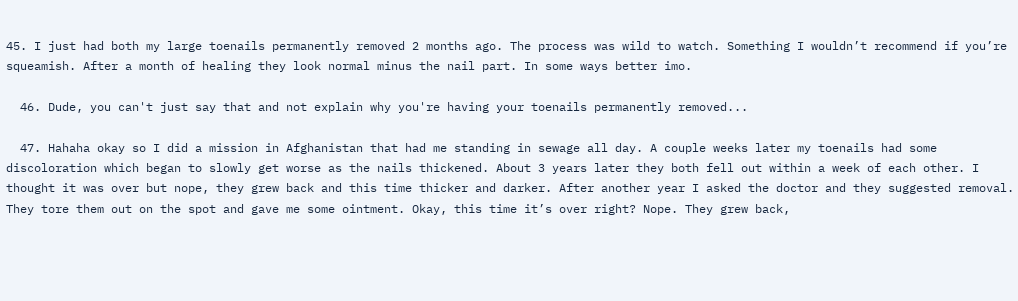45. I just had both my large toenails permanently removed 2 months ago. The process was wild to watch. Something I wouldn’t recommend if you’re squeamish. After a month of healing they look normal minus the nail part. In some ways better imo.

  46. Dude, you can't just say that and not explain why you're having your toenails permanently removed...

  47. Hahaha okay so I did a mission in Afghanistan that had me standing in sewage all day. A couple weeks later my toenails had some discoloration which began to slowly get worse as the nails thickened. About 3 years later they both fell out within a week of each other. I thought it was over but nope, they grew back and this time thicker and darker. After another year I asked the doctor and they suggested removal. They tore them out on the spot and gave me some ointment. Okay, this time it’s over right? Nope. They grew back,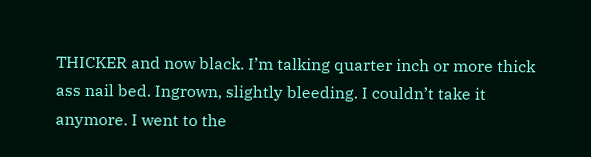THICKER and now black. I’m talking quarter inch or more thick ass nail bed. Ingrown, slightly bleeding. I couldn’t take it anymore. I went to the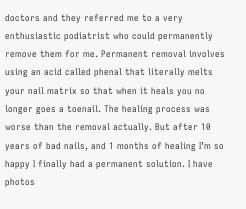doctors and they referred me to a very enthusiastic podiatrist who could permanently remove them for me. Permanent removal involves using an acid called phenal that literally melts your nail matrix so that when it heals you no longer goes a toenail. The healing process was worse than the removal actually. But after 10 years of bad nails, and 1 months of healing I’m so happy I finally had a permanent solution. I have photos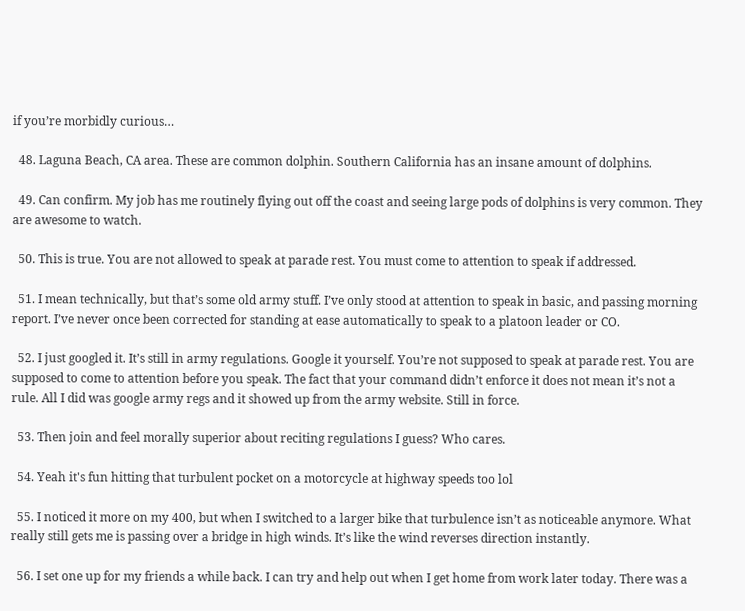if you’re morbidly curious…

  48. Laguna Beach, CA area. These are common dolphin. Southern California has an insane amount of dolphins.

  49. Can confirm. My job has me routinely flying out off the coast and seeing large pods of dolphins is very common. They are awesome to watch.

  50. This is true. You are not allowed to speak at parade rest. You must come to attention to speak if addressed.

  51. I mean technically, but that’s some old army stuff. I’ve only stood at attention to speak in basic, and passing morning report. I’ve never once been corrected for standing at ease automatically to speak to a platoon leader or CO.

  52. I just googled it. It’s still in army regulations. Google it yourself. You’re not supposed to speak at parade rest. You are supposed to come to attention before you speak. The fact that your command didn’t enforce it does not mean it’s not a rule. All I did was google army regs and it showed up from the army website. Still in force.

  53. Then join and feel morally superior about reciting regulations I guess? Who cares.

  54. Yeah it's fun hitting that turbulent pocket on a motorcycle at highway speeds too lol

  55. I noticed it more on my 400, but when I switched to a larger bike that turbulence isn’t as noticeable anymore. What really still gets me is passing over a bridge in high winds. It’s like the wind reverses direction instantly.

  56. I set one up for my friends a while back. I can try and help out when I get home from work later today. There was a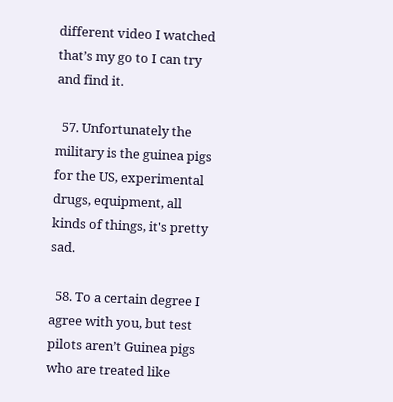different video I watched that’s my go to I can try and find it.

  57. Unfortunately the military is the guinea pigs for the US, experimental drugs, equipment, all kinds of things, it's pretty sad.

  58. To a certain degree I agree with you, but test pilots aren’t Guinea pigs who are treated like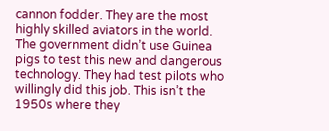cannon fodder. They are the most highly skilled aviators in the world. The government didn’t use Guinea pigs to test this new and dangerous technology. They had test pilots who willingly did this job. This isn’t the 1950s where they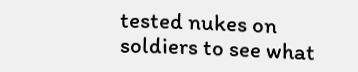tested nukes on soldiers to see what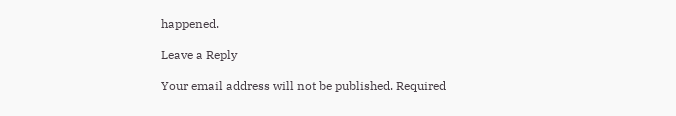happened.

Leave a Reply

Your email address will not be published. Required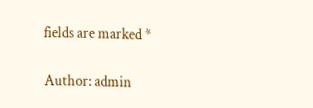fields are marked *

Author: admin